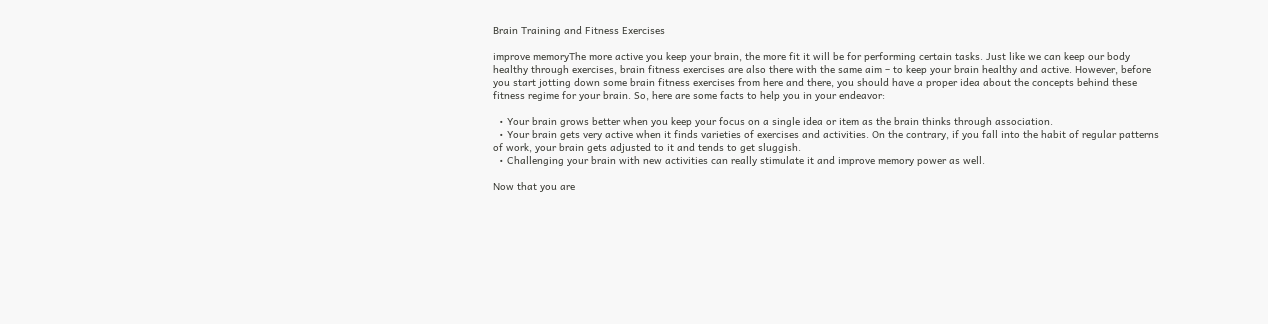Brain Training and Fitness Exercises

improve memoryThe more active you keep your brain, the more fit it will be for performing certain tasks. Just like we can keep our body healthy through exercises, brain fitness exercises are also there with the same aim – to keep your brain healthy and active. However, before you start jotting down some brain fitness exercises from here and there, you should have a proper idea about the concepts behind these fitness regime for your brain. So, here are some facts to help you in your endeavor:

  • Your brain grows better when you keep your focus on a single idea or item as the brain thinks through association.
  • Your brain gets very active when it finds varieties of exercises and activities. On the contrary, if you fall into the habit of regular patterns of work, your brain gets adjusted to it and tends to get sluggish.
  • Challenging your brain with new activities can really stimulate it and improve memory power as well.

Now that you are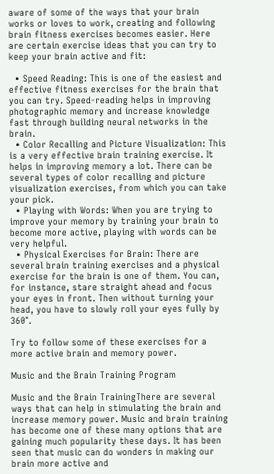aware of some of the ways that your brain works or loves to work, creating and following brain fitness exercises becomes easier. Here are certain exercise ideas that you can try to keep your brain active and fit:

  • Speed Reading: This is one of the easiest and effective fitness exercises for the brain that you can try. Speed-reading helps in improving photographic memory and increase knowledge fast through building neural networks in the brain.
  • Color Recalling and Picture Visualization: This is a very effective brain training exercise. It helps in improving memory a lot. There can be several types of color recalling and picture visualization exercises, from which you can take your pick.
  • Playing with Words: When you are trying to improve your memory by training your brain to become more active, playing with words can be very helpful.
  • Physical Exercises for Brain: There are several brain training exercises and a physical exercise for the brain is one of them. You can, for instance, stare straight ahead and focus your eyes in front. Then without turning your head, you have to slowly roll your eyes fully by 360°.

Try to follow some of these exercises for a more active brain and memory power.

Music and the Brain Training Program

Music and the Brain TrainingThere are several ways that can help in stimulating the brain and increase memory power. Music and brain training has become one of these many options that are gaining much popularity these days. It has been seen that music can do wonders in making our brain more active and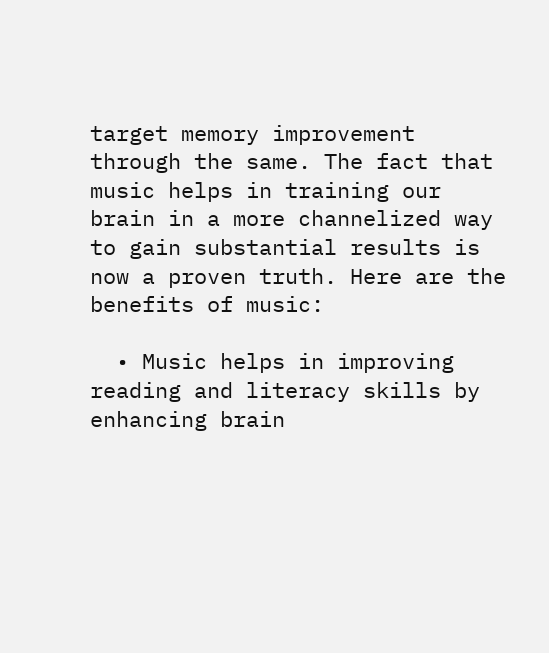target memory improvement through the same. The fact that music helps in training our brain in a more channelized way to gain substantial results is now a proven truth. Here are the benefits of music:

  • Music helps in improving reading and literacy skills by enhancing brain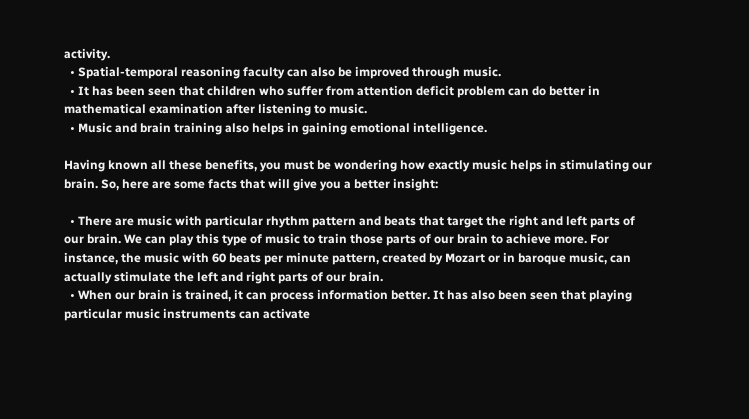activity.
  • Spatial-temporal reasoning faculty can also be improved through music.
  • It has been seen that children who suffer from attention deficit problem can do better in mathematical examination after listening to music.
  • Music and brain training also helps in gaining emotional intelligence.

Having known all these benefits, you must be wondering how exactly music helps in stimulating our brain. So, here are some facts that will give you a better insight:

  • There are music with particular rhythm pattern and beats that target the right and left parts of our brain. We can play this type of music to train those parts of our brain to achieve more. For instance, the music with 60 beats per minute pattern, created by Mozart or in baroque music, can actually stimulate the left and right parts of our brain.
  • When our brain is trained, it can process information better. It has also been seen that playing particular music instruments can activate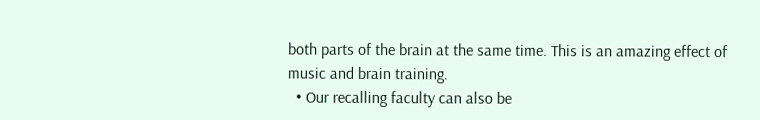both parts of the brain at the same time. This is an amazing effect of music and brain training.
  • Our recalling faculty can also be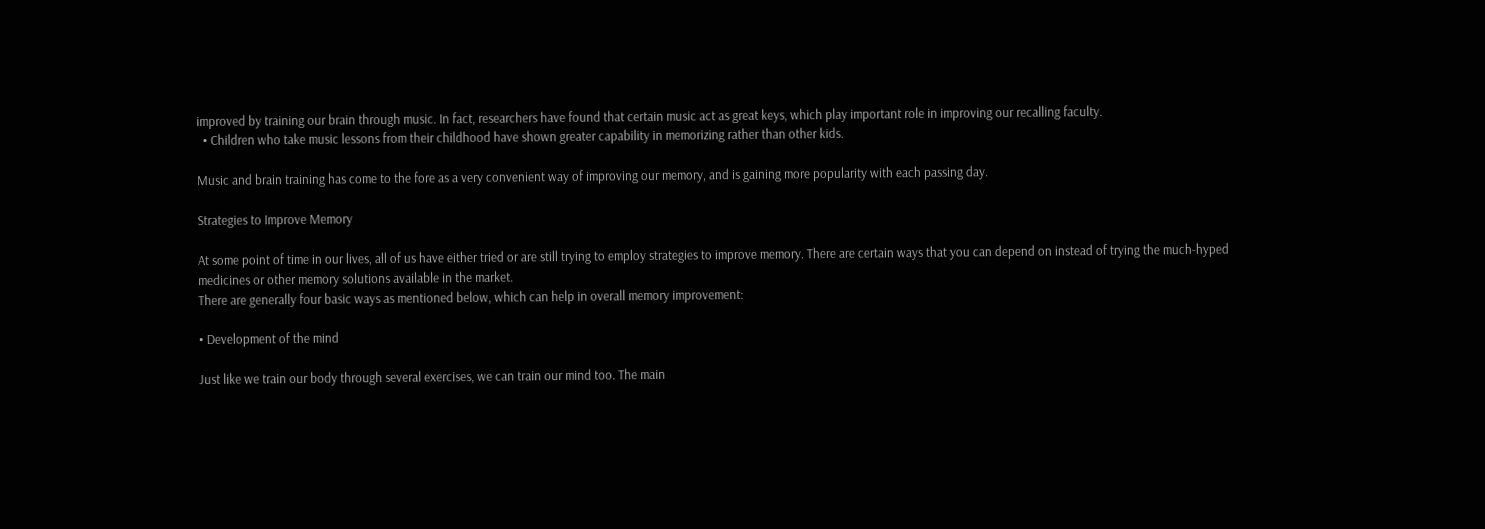improved by training our brain through music. In fact, researchers have found that certain music act as great keys, which play important role in improving our recalling faculty.
  • Children who take music lessons from their childhood have shown greater capability in memorizing rather than other kids.

Music and brain training has come to the fore as a very convenient way of improving our memory, and is gaining more popularity with each passing day.

Strategies to Improve Memory

At some point of time in our lives, all of us have either tried or are still trying to employ strategies to improve memory. There are certain ways that you can depend on instead of trying the much-hyped medicines or other memory solutions available in the market.
There are generally four basic ways as mentioned below, which can help in overall memory improvement:

• Development of the mind

Just like we train our body through several exercises, we can train our mind too. The main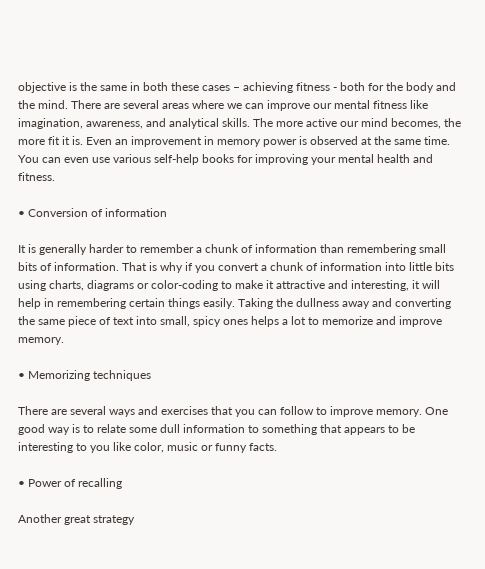objective is the same in both these cases – achieving fitness - both for the body and the mind. There are several areas where we can improve our mental fitness like imagination, awareness, and analytical skills. The more active our mind becomes, the more fit it is. Even an improvement in memory power is observed at the same time. You can even use various self-help books for improving your mental health and fitness.

• Conversion of information

It is generally harder to remember a chunk of information than remembering small bits of information. That is why if you convert a chunk of information into little bits using charts, diagrams or color-coding to make it attractive and interesting, it will help in remembering certain things easily. Taking the dullness away and converting the same piece of text into small, spicy ones helps a lot to memorize and improve memory.

• Memorizing techniques

There are several ways and exercises that you can follow to improve memory. One good way is to relate some dull information to something that appears to be interesting to you like color, music or funny facts.

• Power of recalling

Another great strategy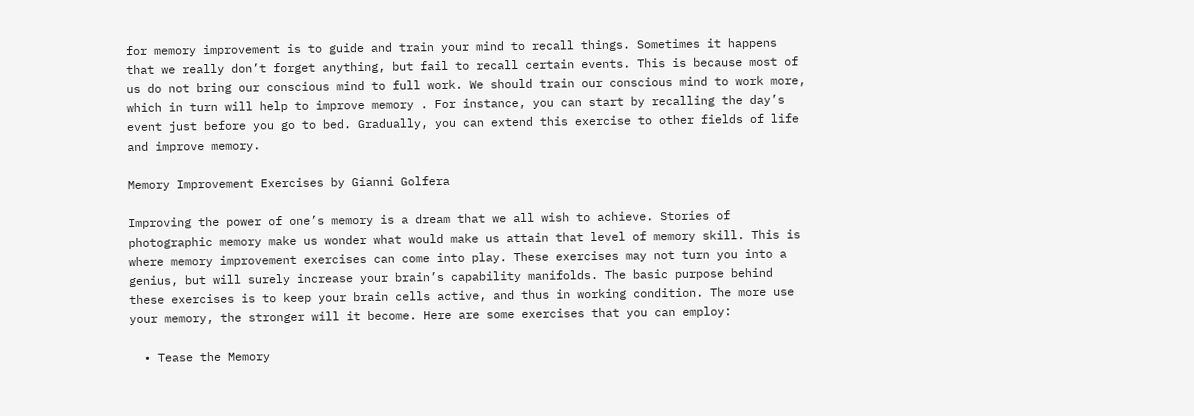for memory improvement is to guide and train your mind to recall things. Sometimes it happens that we really don’t forget anything, but fail to recall certain events. This is because most of us do not bring our conscious mind to full work. We should train our conscious mind to work more, which in turn will help to improve memory . For instance, you can start by recalling the day’s event just before you go to bed. Gradually, you can extend this exercise to other fields of life and improve memory.

Memory Improvement Exercises by Gianni Golfera

Improving the power of one’s memory is a dream that we all wish to achieve. Stories of photographic memory make us wonder what would make us attain that level of memory skill. This is where memory improvement exercises can come into play. These exercises may not turn you into a genius, but will surely increase your brain’s capability manifolds. The basic purpose behind these exercises is to keep your brain cells active, and thus in working condition. The more use your memory, the stronger will it become. Here are some exercises that you can employ:

  • Tease the Memory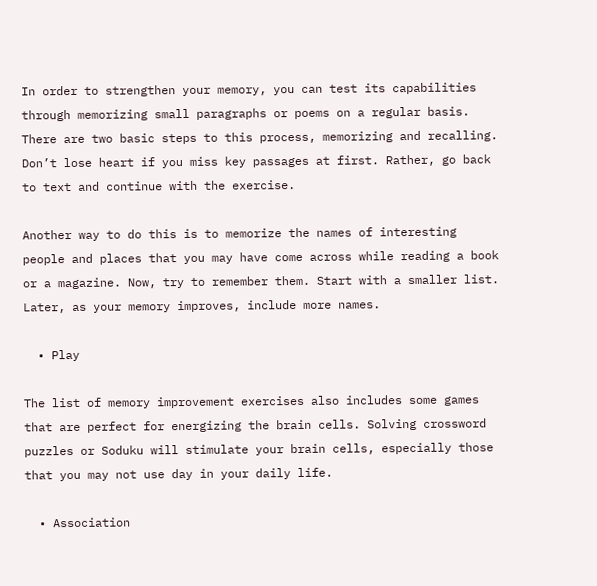In order to strengthen your memory, you can test its capabilities through memorizing small paragraphs or poems on a regular basis. There are two basic steps to this process, memorizing and recalling. Don’t lose heart if you miss key passages at first. Rather, go back to text and continue with the exercise.

Another way to do this is to memorize the names of interesting people and places that you may have come across while reading a book or a magazine. Now, try to remember them. Start with a smaller list. Later, as your memory improves, include more names.

  • Play

The list of memory improvement exercises also includes some games that are perfect for energizing the brain cells. Solving crossword puzzles or Soduku will stimulate your brain cells, especially those that you may not use day in your daily life.

  • Association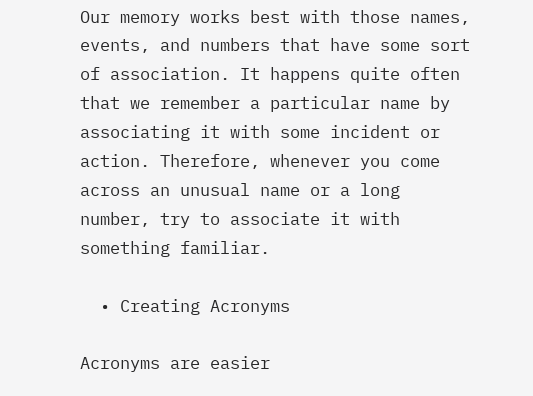Our memory works best with those names, events, and numbers that have some sort of association. It happens quite often that we remember a particular name by associating it with some incident or action. Therefore, whenever you come across an unusual name or a long number, try to associate it with something familiar.

  • Creating Acronyms

Acronyms are easier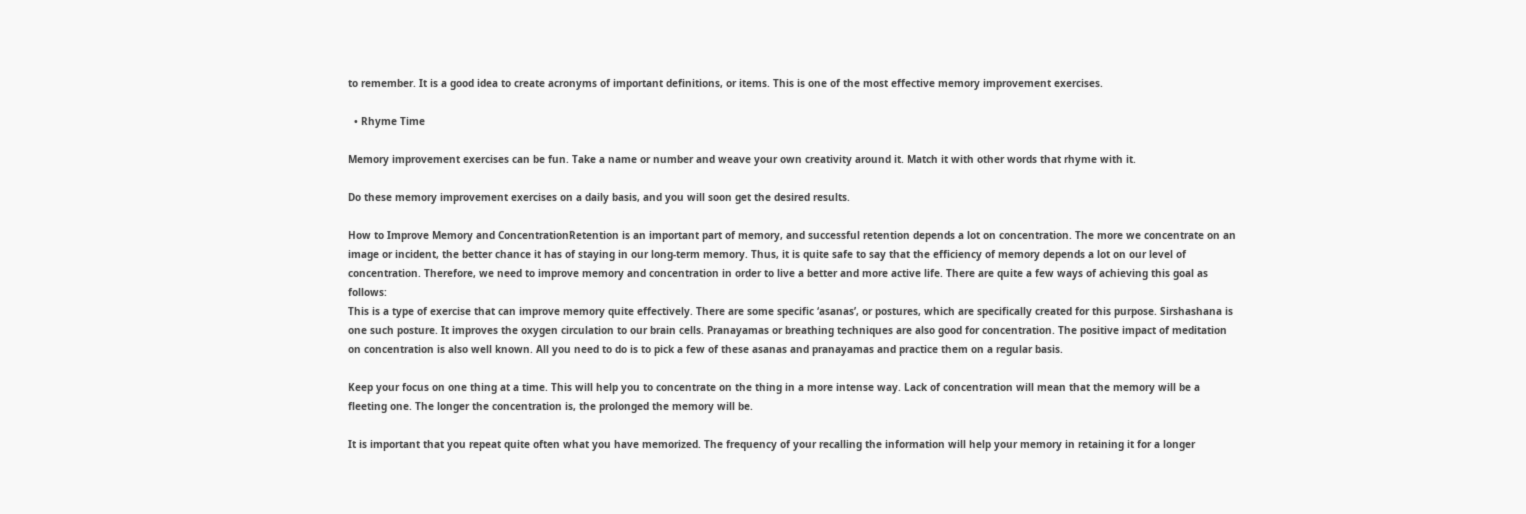to remember. It is a good idea to create acronyms of important definitions, or items. This is one of the most effective memory improvement exercises.

  • Rhyme Time

Memory improvement exercises can be fun. Take a name or number and weave your own creativity around it. Match it with other words that rhyme with it.

Do these memory improvement exercises on a daily basis, and you will soon get the desired results.

How to Improve Memory and ConcentrationRetention is an important part of memory, and successful retention depends a lot on concentration. The more we concentrate on an image or incident, the better chance it has of staying in our long-term memory. Thus, it is quite safe to say that the efficiency of memory depends a lot on our level of concentration. Therefore, we need to improve memory and concentration in order to live a better and more active life. There are quite a few ways of achieving this goal as follows:
This is a type of exercise that can improve memory quite effectively. There are some specific ‘asanas’, or postures, which are specifically created for this purpose. Sirshashana is one such posture. It improves the oxygen circulation to our brain cells. Pranayamas or breathing techniques are also good for concentration. The positive impact of meditation on concentration is also well known. All you need to do is to pick a few of these asanas and pranayamas and practice them on a regular basis.

Keep your focus on one thing at a time. This will help you to concentrate on the thing in a more intense way. Lack of concentration will mean that the memory will be a fleeting one. The longer the concentration is, the prolonged the memory will be.

It is important that you repeat quite often what you have memorized. The frequency of your recalling the information will help your memory in retaining it for a longer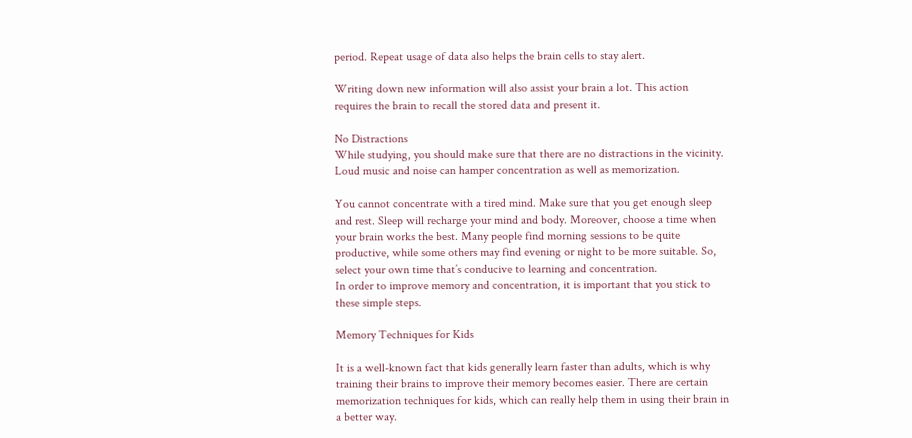period. Repeat usage of data also helps the brain cells to stay alert.

Writing down new information will also assist your brain a lot. This action requires the brain to recall the stored data and present it.

No Distractions
While studying, you should make sure that there are no distractions in the vicinity. Loud music and noise can hamper concentration as well as memorization.

You cannot concentrate with a tired mind. Make sure that you get enough sleep and rest. Sleep will recharge your mind and body. Moreover, choose a time when your brain works the best. Many people find morning sessions to be quite productive, while some others may find evening or night to be more suitable. So, select your own time that’s conducive to learning and concentration.
In order to improve memory and concentration, it is important that you stick to these simple steps.

Memory Techniques for Kids

It is a well-known fact that kids generally learn faster than adults, which is why training their brains to improve their memory becomes easier. There are certain memorization techniques for kids, which can really help them in using their brain in a better way.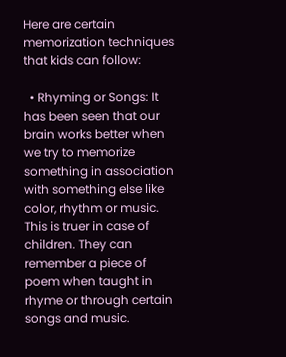Here are certain memorization techniques that kids can follow:

  • Rhyming or Songs: It has been seen that our brain works better when we try to memorize something in association with something else like color, rhythm or music. This is truer in case of children. They can remember a piece of poem when taught in rhyme or through certain songs and music.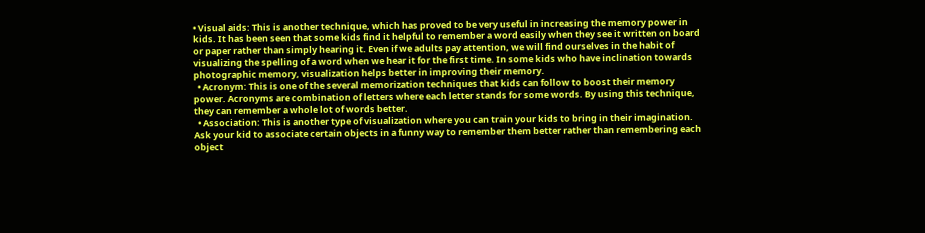• Visual aids: This is another technique, which has proved to be very useful in increasing the memory power in kids. It has been seen that some kids find it helpful to remember a word easily when they see it written on board or paper rather than simply hearing it. Even if we adults pay attention, we will find ourselves in the habit of visualizing the spelling of a word when we hear it for the first time. In some kids who have inclination towards photographic memory, visualization helps better in improving their memory.
  • Acronym: This is one of the several memorization techniques that kids can follow to boost their memory power. Acronyms are combination of letters where each letter stands for some words. By using this technique, they can remember a whole lot of words better.
  • Association: This is another type of visualization where you can train your kids to bring in their imagination. Ask your kid to associate certain objects in a funny way to remember them better rather than remembering each object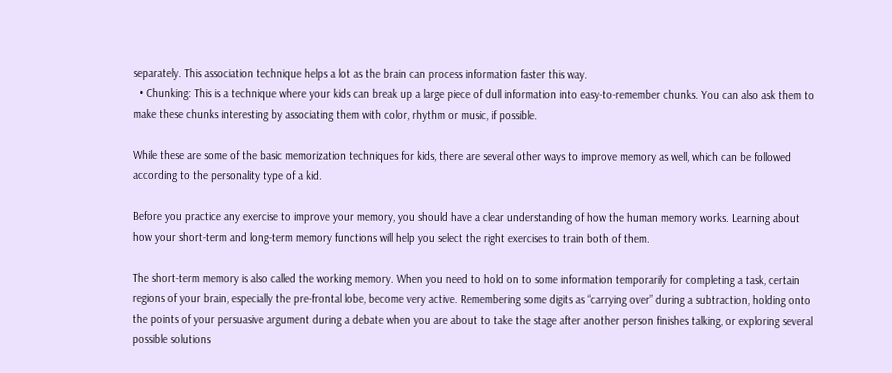separately. This association technique helps a lot as the brain can process information faster this way.
  • Chunking: This is a technique where your kids can break up a large piece of dull information into easy-to-remember chunks. You can also ask them to make these chunks interesting by associating them with color, rhythm or music, if possible.

While these are some of the basic memorization techniques for kids, there are several other ways to improve memory as well, which can be followed according to the personality type of a kid.

Before you practice any exercise to improve your memory, you should have a clear understanding of how the human memory works. Learning about how your short-term and long-term memory functions will help you select the right exercises to train both of them.

The short-term memory is also called the working memory. When you need to hold on to some information temporarily for completing a task, certain regions of your brain, especially the pre-frontal lobe, become very active. Remembering some digits as “carrying over” during a subtraction, holding onto the points of your persuasive argument during a debate when you are about to take the stage after another person finishes talking, or exploring several possible solutions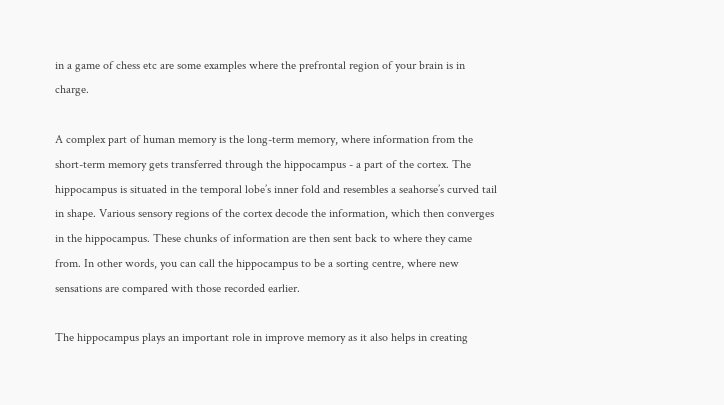in a game of chess etc are some examples where the prefrontal region of your brain is in charge.

A complex part of human memory is the long-term memory, where information from the short-term memory gets transferred through the hippocampus - a part of the cortex. The hippocampus is situated in the temporal lobe’s inner fold and resembles a seahorse’s curved tail in shape. Various sensory regions of the cortex decode the information, which then converges in the hippocampus. These chunks of information are then sent back to where they came from. In other words, you can call the hippocampus to be a sorting centre, where new sensations are compared with those recorded earlier.

The hippocampus plays an important role in improve memory as it also helps in creating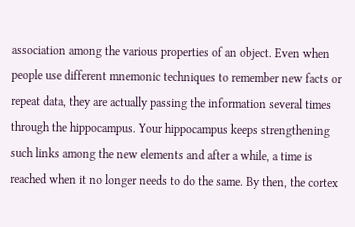association among the various properties of an object. Even when people use different mnemonic techniques to remember new facts or repeat data, they are actually passing the information several times through the hippocampus. Your hippocampus keeps strengthening such links among the new elements and after a while, a time is reached when it no longer needs to do the same. By then, the cortex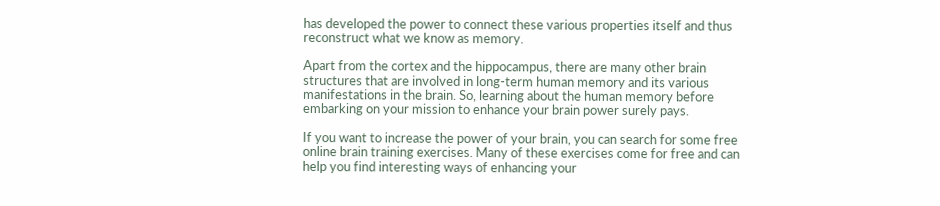has developed the power to connect these various properties itself and thus reconstruct what we know as memory.

Apart from the cortex and the hippocampus, there are many other brain structures that are involved in long-term human memory and its various manifestations in the brain. So, learning about the human memory before embarking on your mission to enhance your brain power surely pays.

If you want to increase the power of your brain, you can search for some free online brain training exercises. Many of these exercises come for free and can help you find interesting ways of enhancing your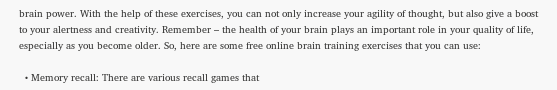brain power. With the help of these exercises, you can not only increase your agility of thought, but also give a boost to your alertness and creativity. Remember – the health of your brain plays an important role in your quality of life, especially as you become older. So, here are some free online brain training exercises that you can use:

  • Memory recall: There are various recall games that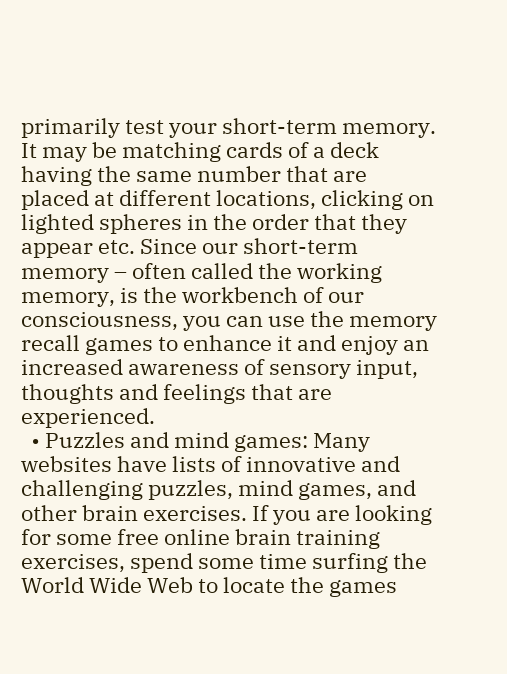primarily test your short-term memory. It may be matching cards of a deck having the same number that are placed at different locations, clicking on lighted spheres in the order that they appear etc. Since our short-term memory – often called the working memory, is the workbench of our consciousness, you can use the memory recall games to enhance it and enjoy an increased awareness of sensory input, thoughts and feelings that are experienced.
  • Puzzles and mind games: Many websites have lists of innovative and challenging puzzles, mind games, and other brain exercises. If you are looking for some free online brain training exercises, spend some time surfing the World Wide Web to locate the games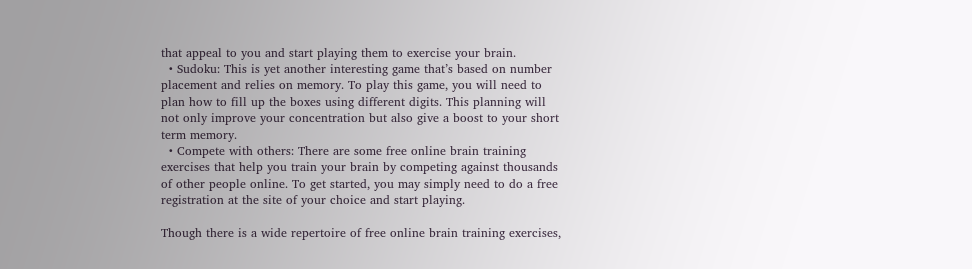that appeal to you and start playing them to exercise your brain.
  • Sudoku: This is yet another interesting game that’s based on number placement and relies on memory. To play this game, you will need to plan how to fill up the boxes using different digits. This planning will not only improve your concentration but also give a boost to your short term memory.
  • Compete with others: There are some free online brain training exercises that help you train your brain by competing against thousands of other people online. To get started, you may simply need to do a free registration at the site of your choice and start playing.

Though there is a wide repertoire of free online brain training exercises,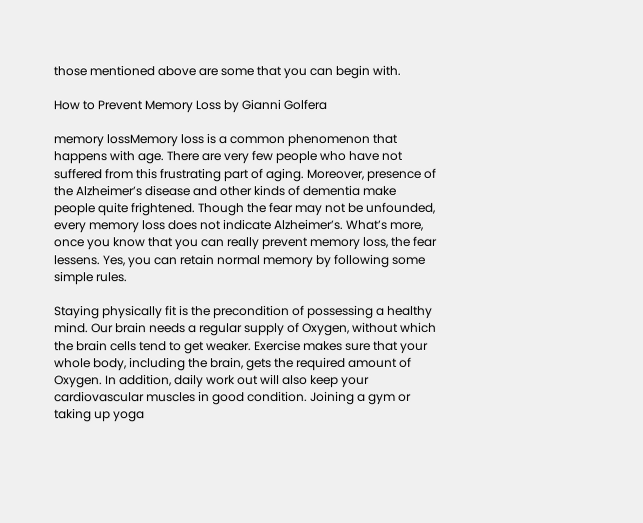those mentioned above are some that you can begin with.

How to Prevent Memory Loss by Gianni Golfera

memory lossMemory loss is a common phenomenon that happens with age. There are very few people who have not suffered from this frustrating part of aging. Moreover, presence of the Alzheimer’s disease and other kinds of dementia make people quite frightened. Though the fear may not be unfounded, every memory loss does not indicate Alzheimer’s. What’s more, once you know that you can really prevent memory loss, the fear lessens. Yes, you can retain normal memory by following some simple rules.

Staying physically fit is the precondition of possessing a healthy mind. Our brain needs a regular supply of Oxygen, without which the brain cells tend to get weaker. Exercise makes sure that your whole body, including the brain, gets the required amount of Oxygen. In addition, daily work out will also keep your cardiovascular muscles in good condition. Joining a gym or taking up yoga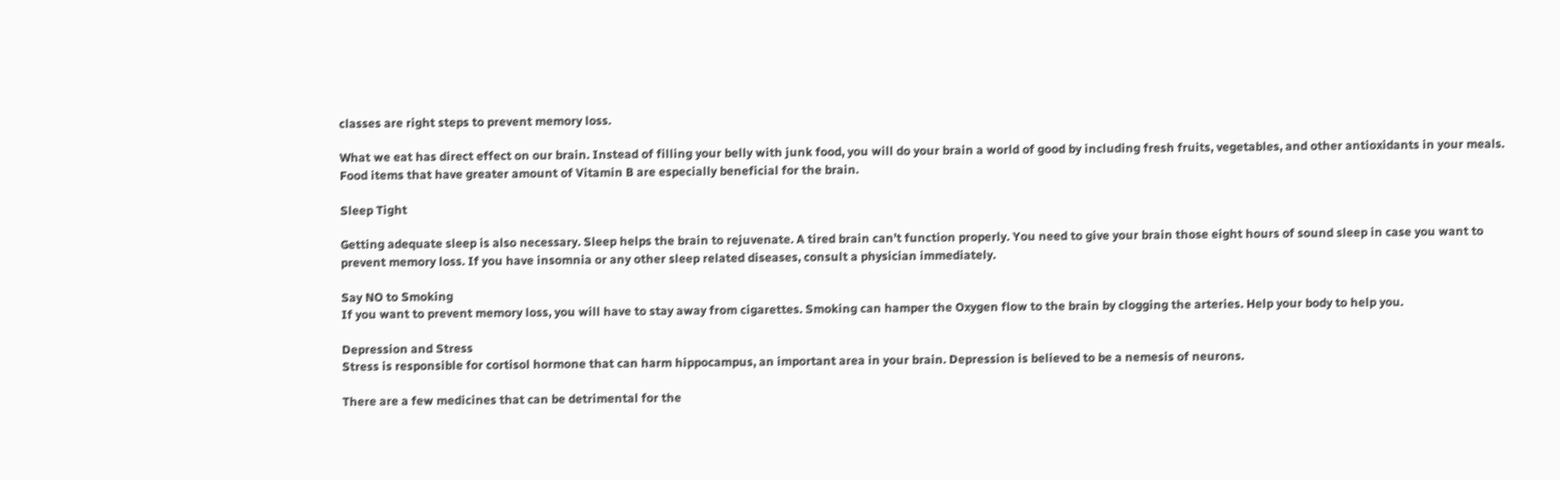classes are right steps to prevent memory loss.

What we eat has direct effect on our brain. Instead of filling your belly with junk food, you will do your brain a world of good by including fresh fruits, vegetables, and other antioxidants in your meals. Food items that have greater amount of Vitamin B are especially beneficial for the brain.

Sleep Tight

Getting adequate sleep is also necessary. Sleep helps the brain to rejuvenate. A tired brain can’t function properly. You need to give your brain those eight hours of sound sleep in case you want to prevent memory loss. If you have insomnia or any other sleep related diseases, consult a physician immediately.

Say NO to Smoking
If you want to prevent memory loss, you will have to stay away from cigarettes. Smoking can hamper the Oxygen flow to the brain by clogging the arteries. Help your body to help you.

Depression and Stress
Stress is responsible for cortisol hormone that can harm hippocampus, an important area in your brain. Depression is believed to be a nemesis of neurons.

There are a few medicines that can be detrimental for the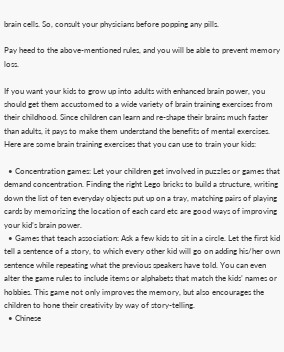brain cells. So, consult your physicians before popping any pills.

Pay heed to the above-mentioned rules, and you will be able to prevent memory loss.

If you want your kids to grow up into adults with enhanced brain power, you should get them accustomed to a wide variety of brain training exercises from their childhood. Since children can learn and re-shape their brains much faster than adults, it pays to make them understand the benefits of mental exercises. Here are some brain training exercises that you can use to train your kids:

  • Concentration games: Let your children get involved in puzzles or games that demand concentration. Finding the right Lego bricks to build a structure, writing down the list of ten everyday objects put up on a tray, matching pairs of playing cards by memorizing the location of each card etc are good ways of improving your kid’s brain power.
  • Games that teach association: Ask a few kids to sit in a circle. Let the first kid tell a sentence of a story, to which every other kid will go on adding his/her own sentence while repeating what the previous speakers have told. You can even alter the game rules to include items or alphabets that match the kids’ names or hobbies. This game not only improves the memory, but also encourages the children to hone their creativity by way of story-telling.
  • Chinese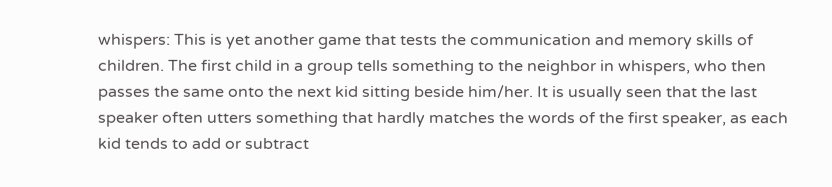whispers: This is yet another game that tests the communication and memory skills of children. The first child in a group tells something to the neighbor in whispers, who then passes the same onto the next kid sitting beside him/her. It is usually seen that the last speaker often utters something that hardly matches the words of the first speaker, as each kid tends to add or subtract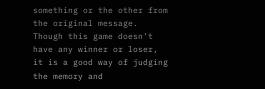something or the other from the original message. Though this game doesn’t have any winner or loser, it is a good way of judging the memory and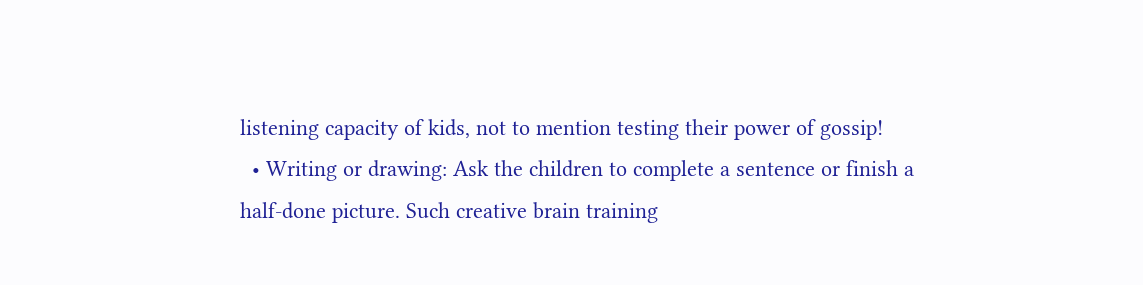listening capacity of kids, not to mention testing their power of gossip!
  • Writing or drawing: Ask the children to complete a sentence or finish a half-done picture. Such creative brain training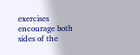exercises encourage both sides of the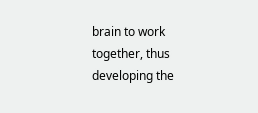brain to work together, thus developing the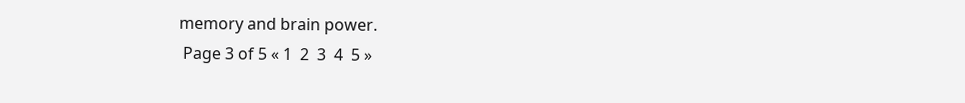memory and brain power.
 Page 3 of 5 « 1  2  3  4  5 »